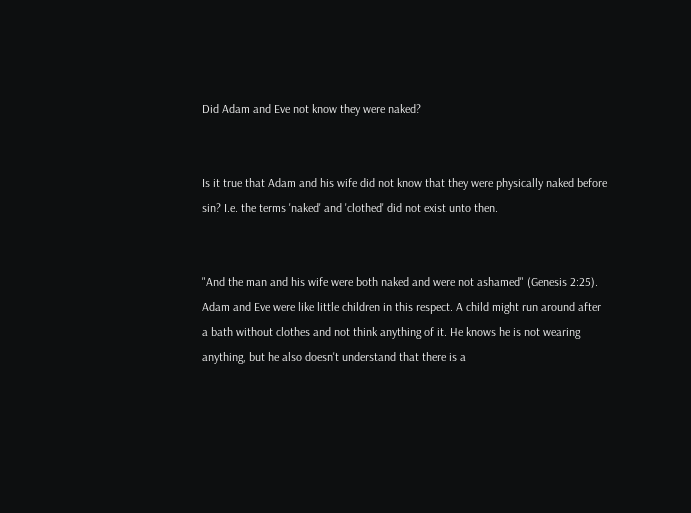Did Adam and Eve not know they were naked?


Is it true that Adam and his wife did not know that they were physically naked before sin? I.e. the terms 'naked' and 'clothed' did not exist unto then.


"And the man and his wife were both naked and were not ashamed" (Genesis 2:25). Adam and Eve were like little children in this respect. A child might run around after a bath without clothes and not think anything of it. He knows he is not wearing anything, but he also doesn't understand that there is a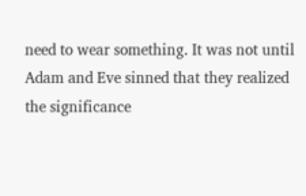need to wear something. It was not until Adam and Eve sinned that they realized the significance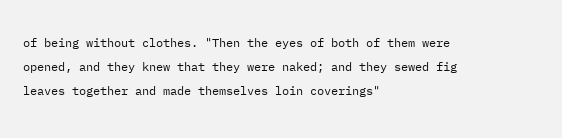of being without clothes. "Then the eyes of both of them were opened, and they knew that they were naked; and they sewed fig leaves together and made themselves loin coverings"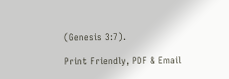(Genesis 3:7).

Print Friendly, PDF & Email